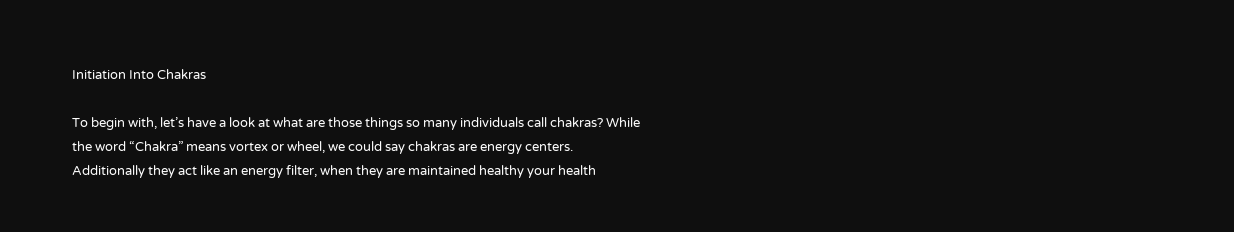Initiation Into Chakras

To begin with, let’s have a look at what are those things so many individuals call chakras? While the word “Chakra” means vortex or wheel, we could say chakras are energy centers. Additionally they act like an energy filter, when they are maintained healthy your health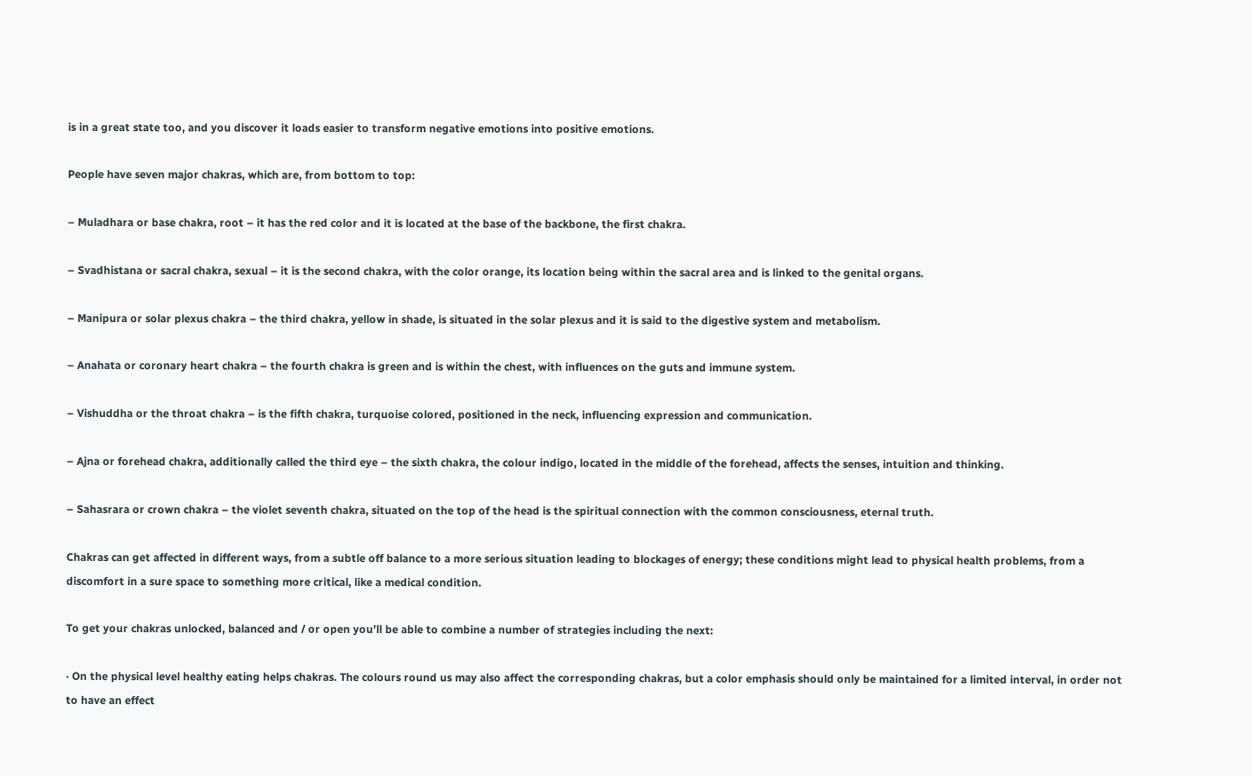is in a great state too, and you discover it loads easier to transform negative emotions into positive emotions.

People have seven major chakras, which are, from bottom to top:

– Muladhara or base chakra, root – it has the red color and it is located at the base of the backbone, the first chakra.

– Svadhistana or sacral chakra, sexual – it is the second chakra, with the color orange, its location being within the sacral area and is linked to the genital organs.

– Manipura or solar plexus chakra – the third chakra, yellow in shade, is situated in the solar plexus and it is said to the digestive system and metabolism.

– Anahata or coronary heart chakra – the fourth chakra is green and is within the chest, with influences on the guts and immune system.

– Vishuddha or the throat chakra – is the fifth chakra, turquoise colored, positioned in the neck, influencing expression and communication.

– Ajna or forehead chakra, additionally called the third eye – the sixth chakra, the colour indigo, located in the middle of the forehead, affects the senses, intuition and thinking.

– Sahasrara or crown chakra – the violet seventh chakra, situated on the top of the head is the spiritual connection with the common consciousness, eternal truth.

Chakras can get affected in different ways, from a subtle off balance to a more serious situation leading to blockages of energy; these conditions might lead to physical health problems, from a discomfort in a sure space to something more critical, like a medical condition.

To get your chakras unlocked, balanced and / or open you’ll be able to combine a number of strategies including the next:

· On the physical level healthy eating helps chakras. The colours round us may also affect the corresponding chakras, but a color emphasis should only be maintained for a limited interval, in order not to have an effect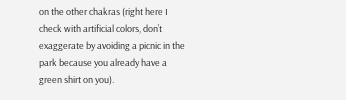on the other chakras (right here I check with artificial colors, don’t exaggerate by avoiding a picnic in the park because you already have a green shirt on you).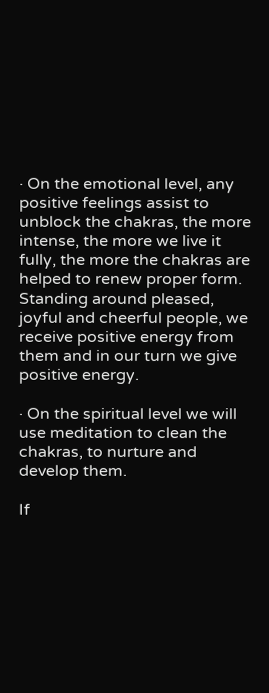· On the emotional level, any positive feelings assist to unblock the chakras, the more intense, the more we live it fully, the more the chakras are helped to renew proper form. Standing around pleased, joyful and cheerful people, we receive positive energy from them and in our turn we give positive energy.

· On the spiritual level we will use meditation to clean the chakras, to nurture and develop them.

If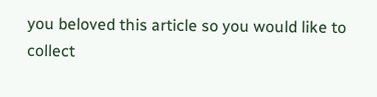you beloved this article so you would like to collect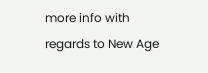more info with regards to New Age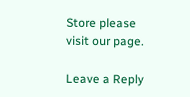Store please visit our page.

Leave a Reply